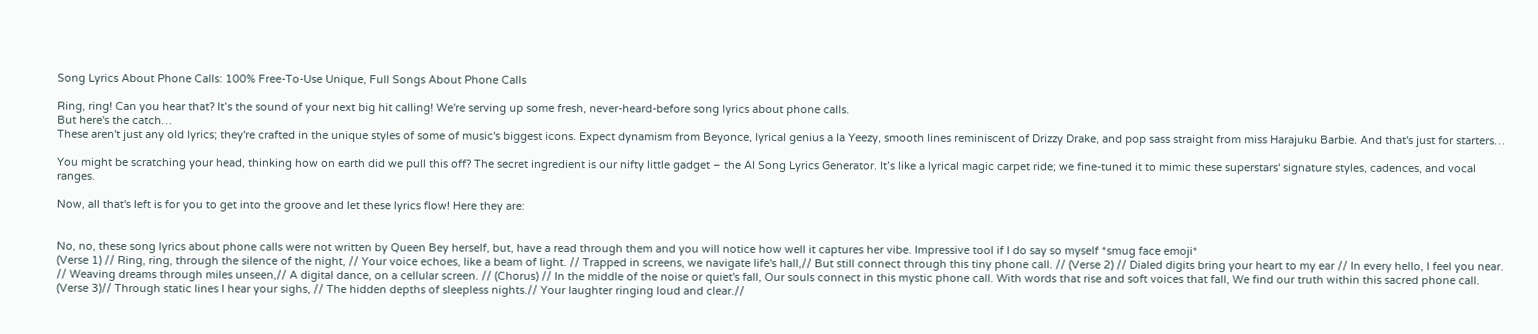Song Lyrics About Phone Calls: 100% Free-To-Use Unique, Full Songs About Phone Calls

Ring, ring! Can you hear that? It’s the sound of your next big hit calling! We're serving up some fresh, never-heard-before song lyrics about phone calls.
But here's the catch…
These aren't just any old lyrics; they're crafted in the unique styles of some of music's biggest icons. Expect dynamism from Beyonce, lyrical genius a la Yeezy, smooth lines reminiscent of Drizzy Drake, and pop sass straight from miss Harajuku Barbie. And that's just for starters…

You might be scratching your head, thinking how on earth did we pull this off? The secret ingredient is our nifty little gadget – the AI Song Lyrics Generator. It’s like a lyrical magic carpet ride; we fine-tuned it to mimic these superstars' signature styles, cadences, and vocal ranges.

Now, all that's left is for you to get into the groove and let these lyrics flow! Here they are:


No, no, these song lyrics about phone calls were not written by Queen Bey herself, but, have a read through them and you will notice how well it captures her vibe. Impressive tool if I do say so myself *smug face emoji*
(Verse 1) // Ring, ring, through the silence of the night, // Your voice echoes, like a beam of light. // Trapped in screens, we navigate life's hall,// But still connect through this tiny phone call. // (Verse 2) // Dialed digits bring your heart to my ear // In every hello, I feel you near. // Weaving dreams through miles unseen,// A digital dance, on a cellular screen. // (Chorus) // In the middle of the noise or quiet's fall, Our souls connect in this mystic phone call. With words that rise and soft voices that fall, We find our truth within this sacred phone call. (Verse 3)// Through static lines I hear your sighs, // The hidden depths of sleepless nights.// Your laughter ringing loud and clear.//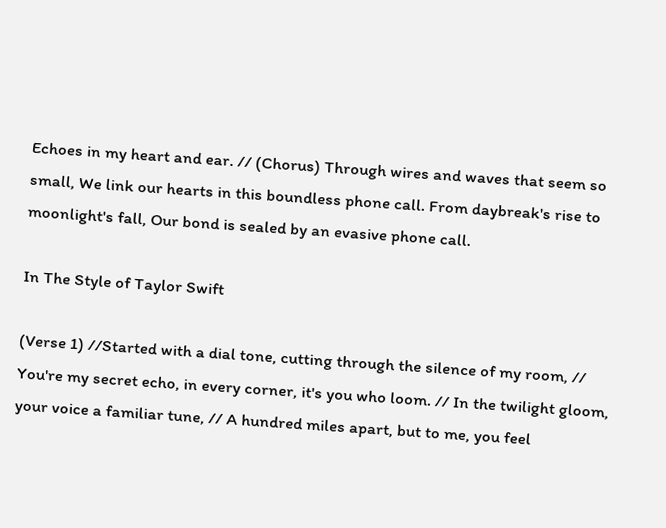Echoes in my heart and ear. // (Chorus) Through wires and waves that seem so small, We link our hearts in this boundless phone call. From daybreak's rise to moonlight's fall, Our bond is sealed by an evasive phone call.

In The Style of Taylor Swift

(Verse 1) //Started with a dial tone, cutting through the silence of my room, // You're my secret echo, in every corner, it's you who loom. // In the twilight gloom, your voice a familiar tune, // A hundred miles apart, but to me, you feel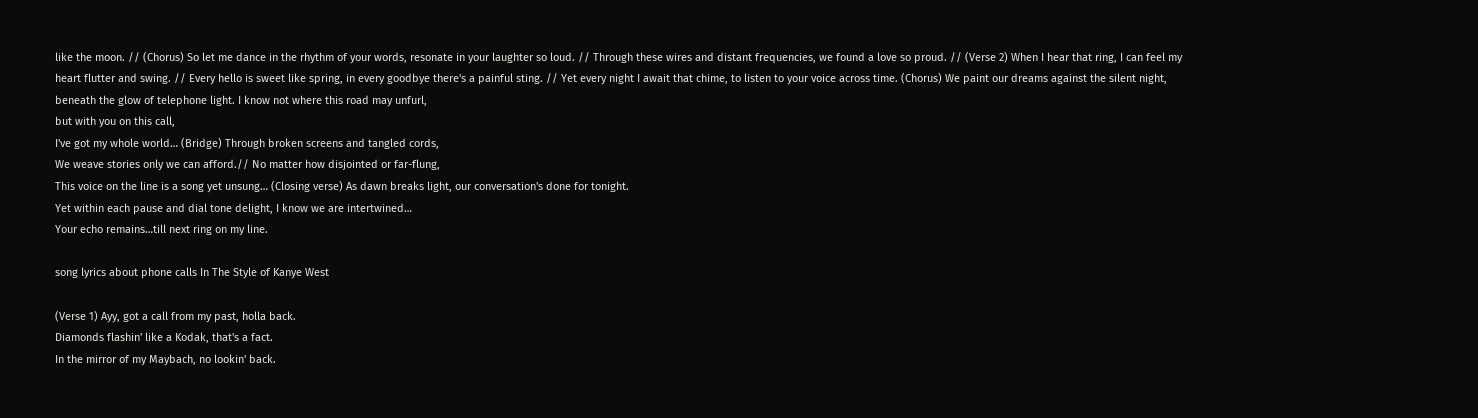like the moon. // (Chorus) So let me dance in the rhythm of your words, resonate in your laughter so loud. // Through these wires and distant frequencies, we found a love so proud. // (Verse 2) When I hear that ring, I can feel my heart flutter and swing. // Every hello is sweet like spring, in every goodbye there's a painful sting. // Yet every night I await that chime, to listen to your voice across time. (Chorus) We paint our dreams against the silent night, beneath the glow of telephone light. I know not where this road may unfurl,
but with you on this call,
I've got my whole world… (Bridge) Through broken screens and tangled cords,
We weave stories only we can afford.// No matter how disjointed or far-flung,
This voice on the line is a song yet unsung… (Closing verse) As dawn breaks light, our conversation's done for tonight.
Yet within each pause and dial tone delight, I know we are intertwined…
Your echo remains…till next ring on my line.

song lyrics about phone calls In The Style of Kanye West

(Verse 1) Ayy, got a call from my past, holla back.
Diamonds flashin' like a Kodak, that's a fact.
In the mirror of my Maybach, no lookin' back.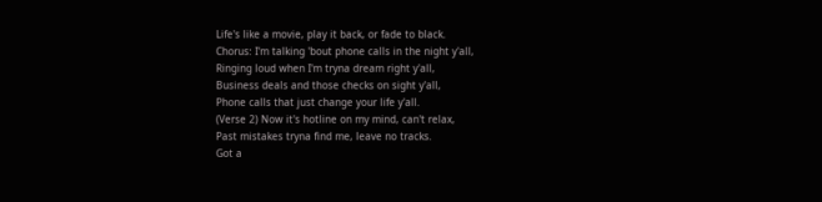Life's like a movie, play it back, or fade to black.
Chorus: I'm talking 'bout phone calls in the night y'all,
Ringing loud when I'm tryna dream right y'all,
Business deals and those checks on sight y'all,
Phone calls that just change your life y'all.
(Verse 2) Now it's hotline on my mind, can't relax,
Past mistakes tryna find me, leave no tracks.
Got a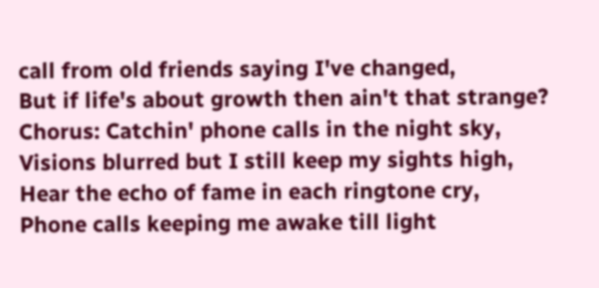call from old friends saying I've changed,
But if life's about growth then ain't that strange?
Chorus: Catchin' phone calls in the night sky,
Visions blurred but I still keep my sights high,
Hear the echo of fame in each ringtone cry,
Phone calls keeping me awake till light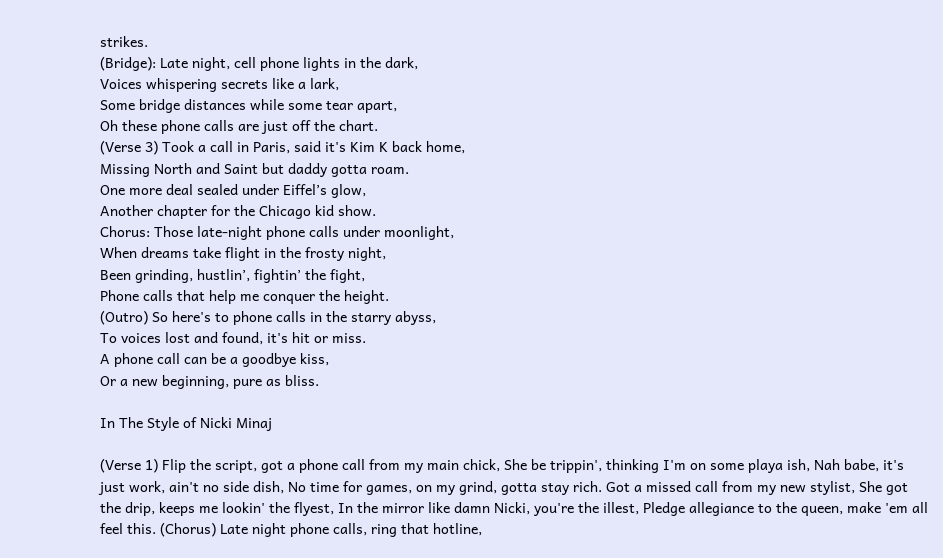strikes.
(Bridge): Late night, cell phone lights in the dark,
Voices whispering secrets like a lark,
Some bridge distances while some tear apart,
Oh these phone calls are just off the chart.
(Verse 3) Took a call in Paris, said it's Kim K back home,
Missing North and Saint but daddy gotta roam.
One more deal sealed under Eiffel’s glow,
Another chapter for the Chicago kid show.
Chorus: Those late-night phone calls under moonlight,
When dreams take flight in the frosty night,
Been grinding, hustlin’, fightin’ the fight,
Phone calls that help me conquer the height.
(Outro) So here's to phone calls in the starry abyss,
To voices lost and found, it's hit or miss.
A phone call can be a goodbye kiss,
Or a new beginning, pure as bliss.

In The Style of Nicki Minaj

(Verse 1) Flip the script, got a phone call from my main chick, She be trippin', thinking I'm on some playa ish, Nah babe, it's just work, ain't no side dish, No time for games, on my grind, gotta stay rich. Got a missed call from my new stylist, She got the drip, keeps me lookin' the flyest, In the mirror like damn Nicki, you're the illest, Pledge allegiance to the queen, make 'em all feel this. (Chorus) Late night phone calls, ring that hotline,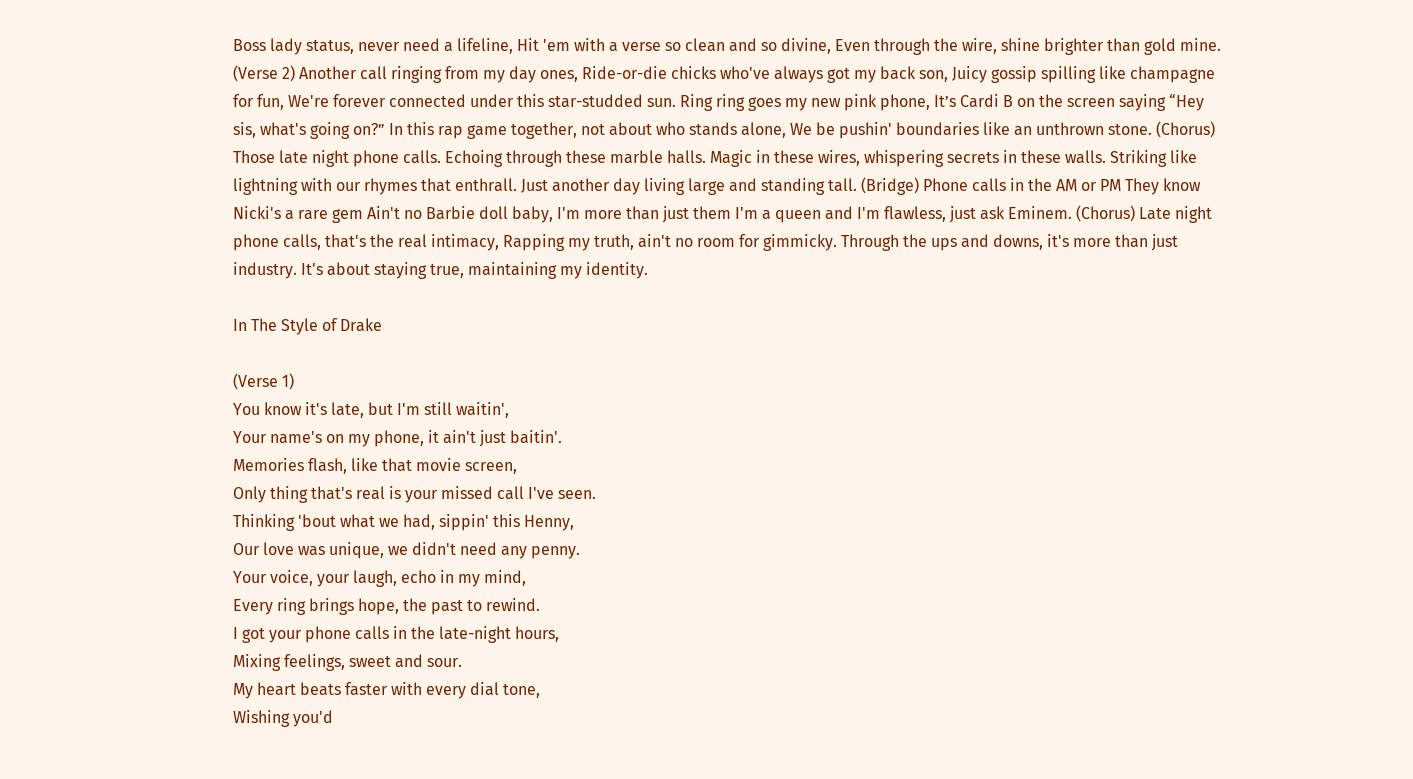Boss lady status, never need a lifeline, Hit 'em with a verse so clean and so divine, Even through the wire, shine brighter than gold mine. (Verse 2) Another call ringing from my day ones, Ride-or-die chicks who've always got my back son, Juicy gossip spilling like champagne for fun, We're forever connected under this star-studded sun. Ring ring goes my new pink phone, It’s Cardi B on the screen saying “Hey sis, what's going on?” In this rap game together, not about who stands alone, We be pushin' boundaries like an unthrown stone. (Chorus) Those late night phone calls. Echoing through these marble halls. Magic in these wires, whispering secrets in these walls. Striking like lightning with our rhymes that enthrall. Just another day living large and standing tall. (Bridge) Phone calls in the AM or PM They know Nicki's a rare gem Ain't no Barbie doll baby, I'm more than just them I'm a queen and I'm flawless, just ask Eminem. (Chorus) Late night phone calls, that's the real intimacy, Rapping my truth, ain't no room for gimmicky. Through the ups and downs, it's more than just industry. It's about staying true, maintaining my identity.

In The Style of Drake

(Verse 1)
You know it's late, but I'm still waitin',
Your name's on my phone, it ain't just baitin'.
Memories flash, like that movie screen,
Only thing that's real is your missed call I've seen.
Thinking 'bout what we had, sippin' this Henny,
Our love was unique, we didn't need any penny.
Your voice, your laugh, echo in my mind,
Every ring brings hope, the past to rewind.
I got your phone calls in the late-night hours,
Mixing feelings, sweet and sour.
My heart beats faster with every dial tone,
Wishing you'd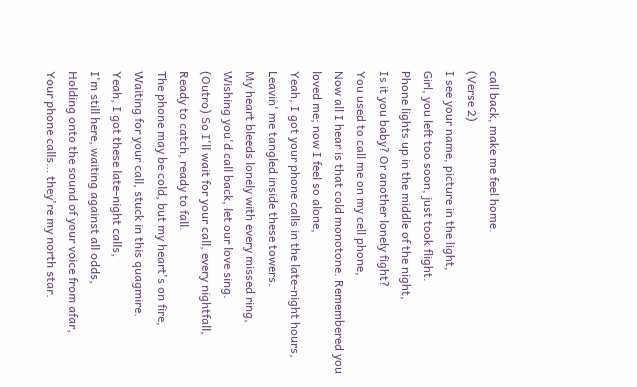call back, make me feel home.
(Verse 2)
I see your name, picture in the light,
Girl, you left too soon, just took flight.
Phone lights up in the middle of the night,
Is it you baby? Or another lonely fight?
You used to call me on my cell phone,
Now all I hear is that cold monotone. Remembered you loved me; now I feel so alone,
Yeah, I got your phone calls in the late-night hours,
Leavin' me tangled inside these towers.
My heart bleeds lonely with every missed ring,
Wishing you'd call back, let our love sing.
(Outro) So I'll wait for your call, every nightfall,
Ready to catch, ready to fall.
The phone may be cold, but my heart's on fire,
Waiting for your call, stuck in this quagmire.
Yeah, I got these late-night calls,
I'm still here, waiting against all odds,
Holding onto the sound of your voice from afar,
Your phone calls… they're my north star.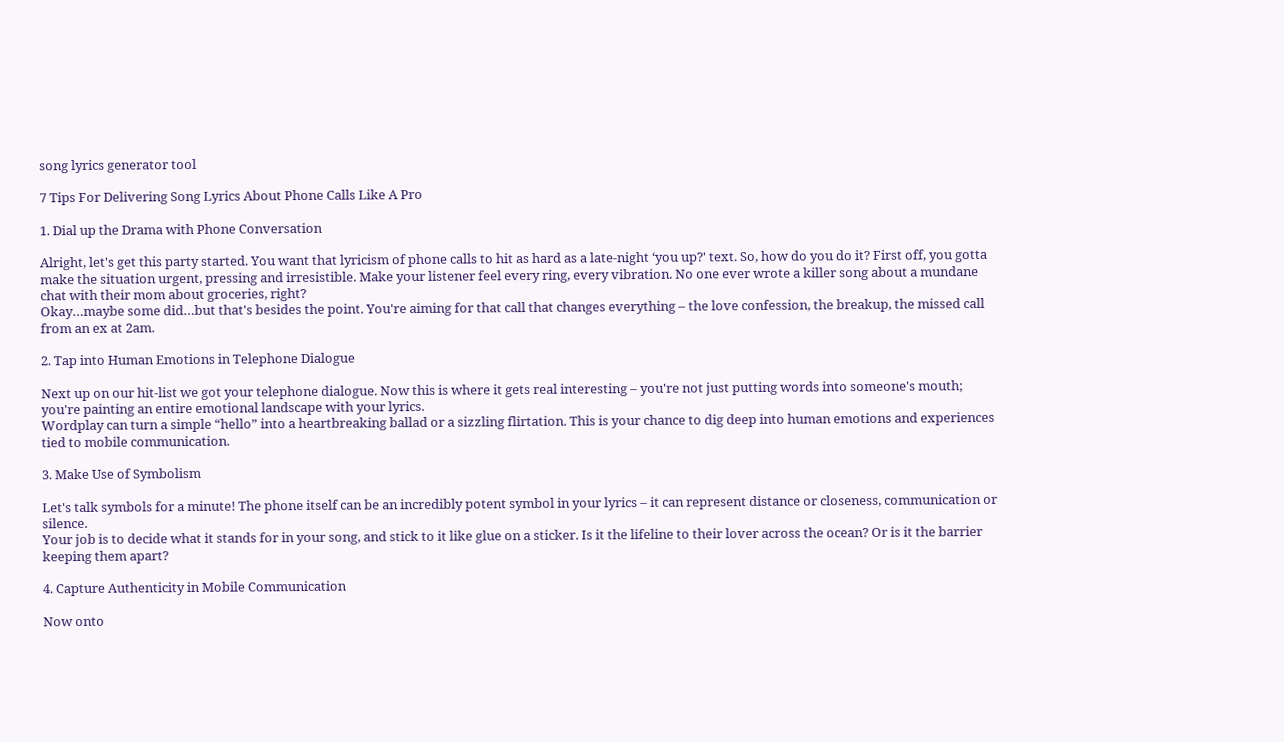song lyrics generator tool

7 Tips For Delivering Song Lyrics About Phone Calls Like A Pro

1. Dial up the Drama with Phone Conversation

Alright, let's get this party started. You want that lyricism of phone calls to hit as hard as a late-night ‘you up?' text. So, how do you do it? First off, you gotta make the situation urgent, pressing and irresistible. Make your listener feel every ring, every vibration. No one ever wrote a killer song about a mundane chat with their mom about groceries, right?
Okay…maybe some did…but that's besides the point. You're aiming for that call that changes everything – the love confession, the breakup, the missed call from an ex at 2am.

2. Tap into Human Emotions in Telephone Dialogue

Next up on our hit-list we got your telephone dialogue. Now this is where it gets real interesting – you're not just putting words into someone's mouth; you're painting an entire emotional landscape with your lyrics.
Wordplay can turn a simple “hello” into a heartbreaking ballad or a sizzling flirtation. This is your chance to dig deep into human emotions and experiences tied to mobile communication.

3. Make Use of Symbolism

Let's talk symbols for a minute! The phone itself can be an incredibly potent symbol in your lyrics – it can represent distance or closeness, communication or silence.
Your job is to decide what it stands for in your song, and stick to it like glue on a sticker. Is it the lifeline to their lover across the ocean? Or is it the barrier keeping them apart?

4. Capture Authenticity in Mobile Communication

Now onto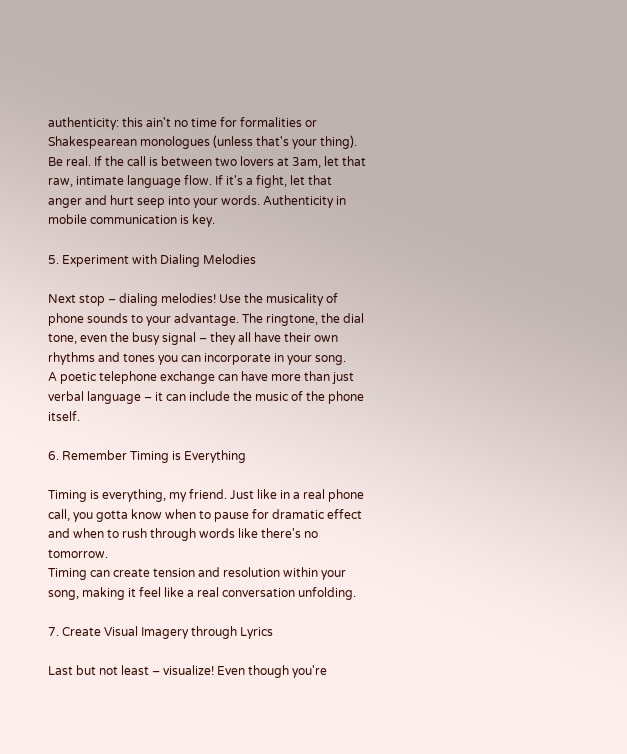authenticity: this ain't no time for formalities or Shakespearean monologues (unless that's your thing). Be real. If the call is between two lovers at 3am, let that raw, intimate language flow. If it's a fight, let that anger and hurt seep into your words. Authenticity in mobile communication is key.

5. Experiment with Dialing Melodies

Next stop – dialing melodies! Use the musicality of phone sounds to your advantage. The ringtone, the dial tone, even the busy signal – they all have their own rhythms and tones you can incorporate in your song.
A poetic telephone exchange can have more than just verbal language – it can include the music of the phone itself.

6. Remember Timing is Everything

Timing is everything, my friend. Just like in a real phone call, you gotta know when to pause for dramatic effect and when to rush through words like there's no tomorrow.
Timing can create tension and resolution within your song, making it feel like a real conversation unfolding.

7. Create Visual Imagery through Lyrics

Last but not least – visualize! Even though you're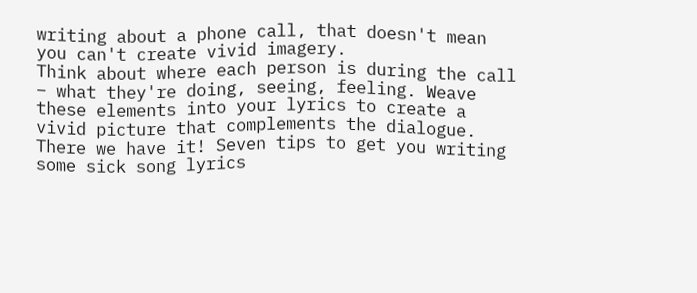writing about a phone call, that doesn't mean you can't create vivid imagery.
Think about where each person is during the call – what they're doing, seeing, feeling. Weave these elements into your lyrics to create a vivid picture that complements the dialogue. There we have it! Seven tips to get you writing some sick song lyrics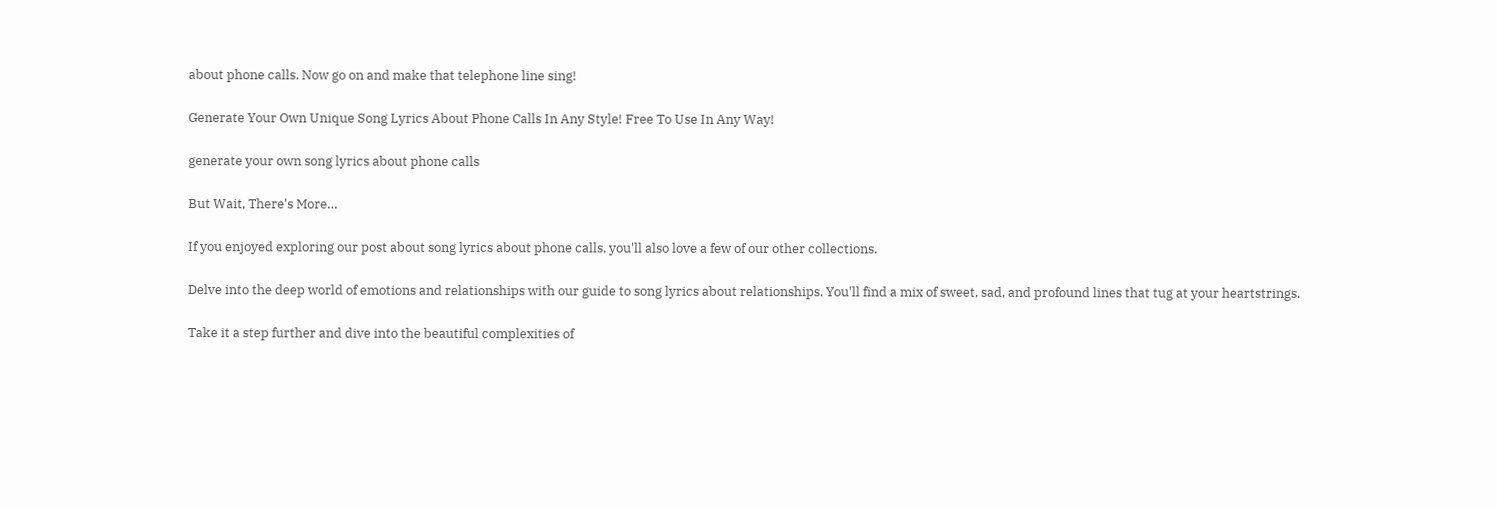about phone calls. Now go on and make that telephone line sing!

Generate Your Own Unique Song Lyrics About Phone Calls In Any Style! Free To Use In Any Way!

generate your own song lyrics about phone calls

But Wait, There's More…

If you enjoyed exploring our post about song lyrics about phone calls, you'll also love a few of our other collections.

Delve into the deep world of emotions and relationships with our guide to song lyrics about relationships. You'll find a mix of sweet, sad, and profound lines that tug at your heartstrings.

Take it a step further and dive into the beautiful complexities of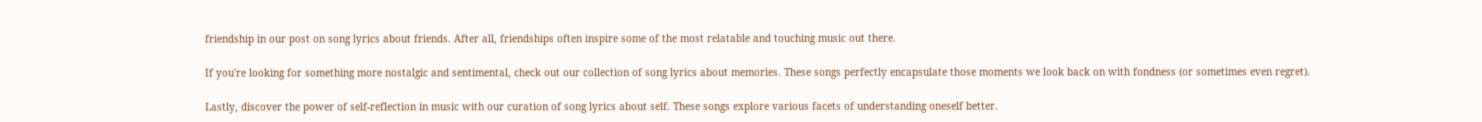friendship in our post on song lyrics about friends. After all, friendships often inspire some of the most relatable and touching music out there.

If you're looking for something more nostalgic and sentimental, check out our collection of song lyrics about memories. These songs perfectly encapsulate those moments we look back on with fondness (or sometimes even regret).

Lastly, discover the power of self-reflection in music with our curation of song lyrics about self. These songs explore various facets of understanding oneself better.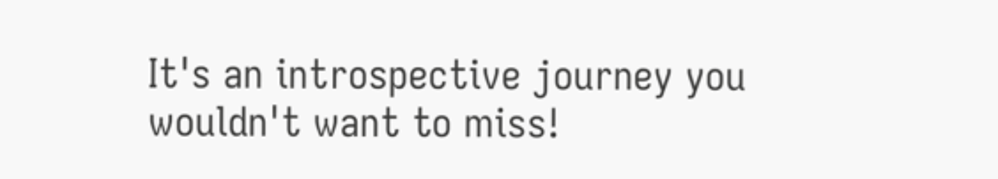It's an introspective journey you wouldn't want to miss!